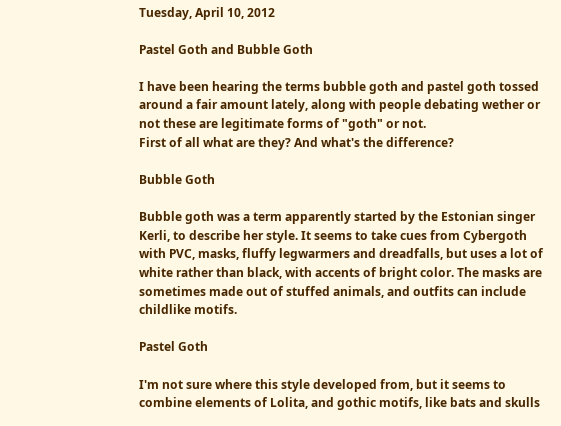Tuesday, April 10, 2012

Pastel Goth and Bubble Goth

I have been hearing the terms bubble goth and pastel goth tossed around a fair amount lately, along with people debating wether or not these are legitimate forms of "goth" or not.
First of all what are they? And what's the difference?

Bubble Goth

Bubble goth was a term apparently started by the Estonian singer Kerli, to describe her style. It seems to take cues from Cybergoth with PVC, masks, fluffy legwarmers and dreadfalls, but uses a lot of white rather than black, with accents of bright color. The masks are sometimes made out of stuffed animals, and outfits can include childlike motifs.

Pastel Goth

I'm not sure where this style developed from, but it seems to combine elements of Lolita, and gothic motifs, like bats and skulls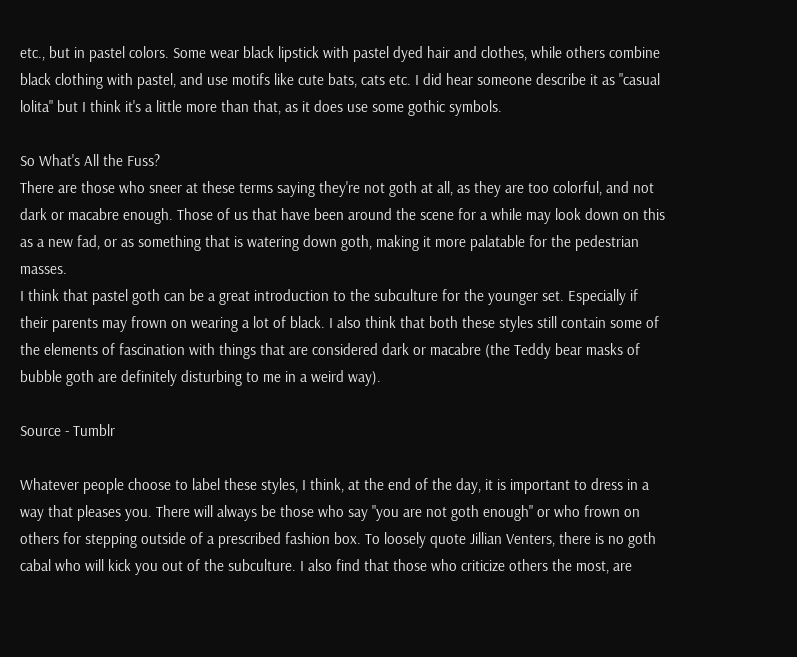etc., but in pastel colors. Some wear black lipstick with pastel dyed hair and clothes, while others combine black clothing with pastel, and use motifs like cute bats, cats etc. I did hear someone describe it as "casual lolita" but I think it's a little more than that, as it does use some gothic symbols.

So What's All the Fuss?
There are those who sneer at these terms saying they're not goth at all, as they are too colorful, and not dark or macabre enough. Those of us that have been around the scene for a while may look down on this as a new fad, or as something that is watering down goth, making it more palatable for the pedestrian masses.
I think that pastel goth can be a great introduction to the subculture for the younger set. Especially if their parents may frown on wearing a lot of black. I also think that both these styles still contain some of the elements of fascination with things that are considered dark or macabre (the Teddy bear masks of bubble goth are definitely disturbing to me in a weird way).

Source - Tumblr

Whatever people choose to label these styles, I think, at the end of the day, it is important to dress in a way that pleases you. There will always be those who say "you are not goth enough" or who frown on others for stepping outside of a prescribed fashion box. To loosely quote Jillian Venters, there is no goth cabal who will kick you out of the subculture. I also find that those who criticize others the most, are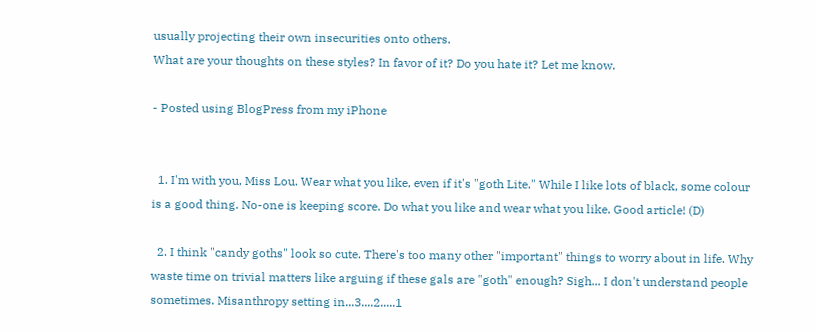usually projecting their own insecurities onto others.
What are your thoughts on these styles? In favor of it? Do you hate it? Let me know.

- Posted using BlogPress from my iPhone


  1. I'm with you, Miss Lou. Wear what you like, even if it's "goth Lite." While I like lots of black, some colour is a good thing. No-one is keeping score. Do what you like and wear what you like. Good article! (D)

  2. I think "candy goths" look so cute. There's too many other "important" things to worry about in life. Why waste time on trivial matters like arguing if these gals are "goth" enough? Sigh... I don't understand people sometimes. Misanthropy setting in...3....2.....1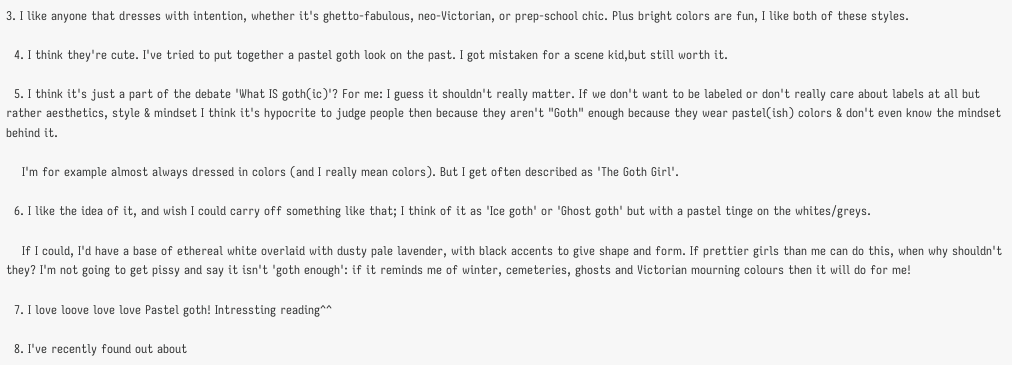3. I like anyone that dresses with intention, whether it's ghetto-fabulous, neo-Victorian, or prep-school chic. Plus bright colors are fun, I like both of these styles.

  4. I think they're cute. I've tried to put together a pastel goth look on the past. I got mistaken for a scene kid,but still worth it.

  5. I think it's just a part of the debate 'What IS goth(ic)'? For me: I guess it shouldn't really matter. If we don't want to be labeled or don't really care about labels at all but rather aesthetics, style & mindset I think it's hypocrite to judge people then because they aren't "Goth" enough because they wear pastel(ish) colors & don't even know the mindset behind it.

    I'm for example almost always dressed in colors (and I really mean colors). But I get often described as 'The Goth Girl'.

  6. I like the idea of it, and wish I could carry off something like that; I think of it as 'Ice goth' or 'Ghost goth' but with a pastel tinge on the whites/greys.

    If I could, I'd have a base of ethereal white overlaid with dusty pale lavender, with black accents to give shape and form. If prettier girls than me can do this, when why shouldn't they? I'm not going to get pissy and say it isn't 'goth enough': if it reminds me of winter, cemeteries, ghosts and Victorian mourning colours then it will do for me!

  7. I love loove love love Pastel goth! Intressting reading^^

  8. I've recently found out about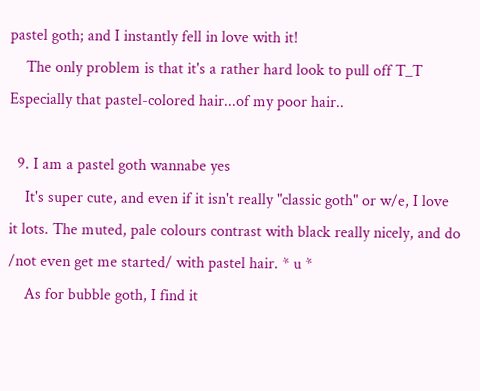pastel goth; and I instantly fell in love with it!
    The only problem is that it's a rather hard look to pull off T_T Especially that pastel-colored hair...of my poor hair..

  9. I am a pastel goth wannabe yes
    It's super cute, and even if it isn't really "classic goth" or w/e, I love it lots. The muted, pale colours contrast with black really nicely, and do /not even get me started/ with pastel hair. * u *
    As for bubble goth, I find it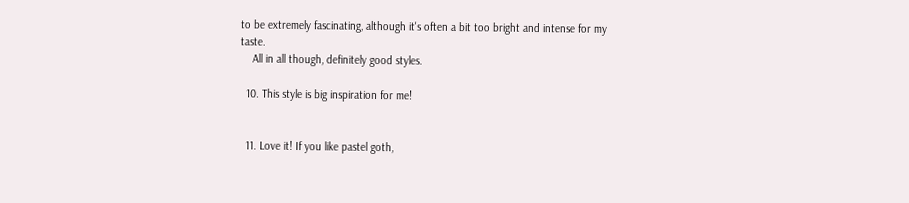to be extremely fascinating, although it's often a bit too bright and intense for my taste.
    All in all though, definitely good styles.

  10. This style is big inspiration for me!


  11. Love it! If you like pastel goth,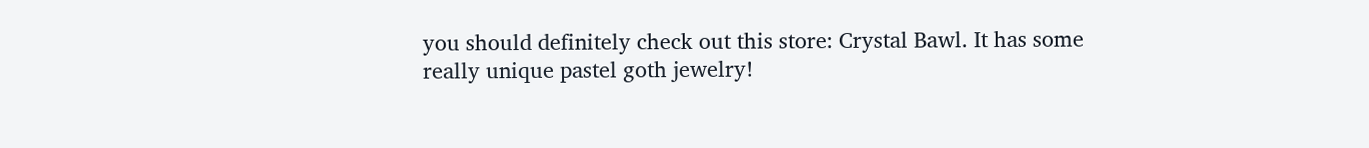you should definitely check out this store: Crystal Bawl. It has some really unique pastel goth jewelry!